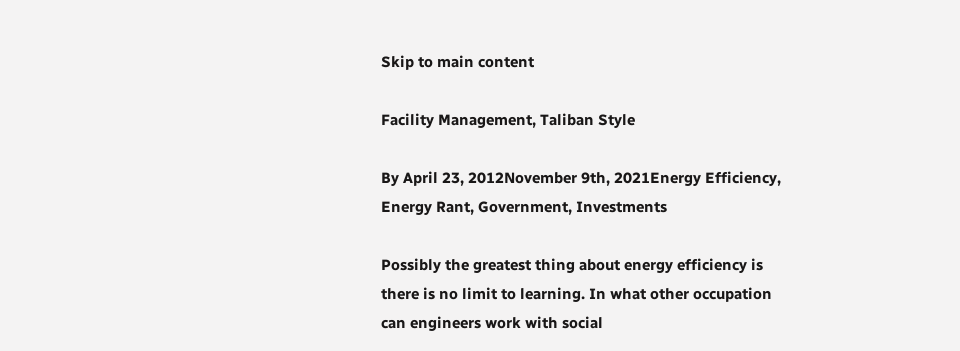Skip to main content

Facility Management, Taliban Style

By April 23, 2012November 9th, 2021Energy Efficiency, Energy Rant, Government, Investments

Possibly the greatest thing about energy efficiency is there is no limit to learning. In what other occupation can engineers work with social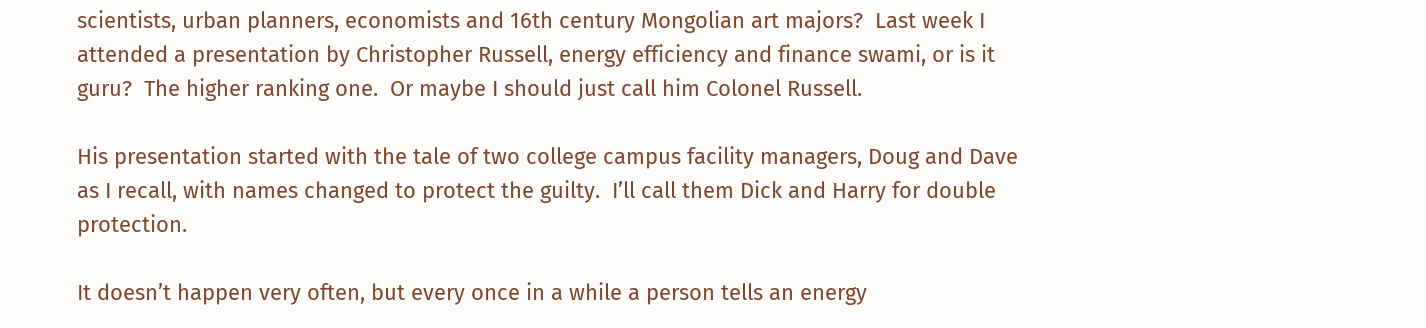scientists, urban planners, economists and 16th century Mongolian art majors?  Last week I attended a presentation by Christopher Russell, energy efficiency and finance swami, or is it guru?  The higher ranking one.  Or maybe I should just call him Colonel Russell.

His presentation started with the tale of two college campus facility managers, Doug and Dave as I recall, with names changed to protect the guilty.  I’ll call them Dick and Harry for double protection.

It doesn’t happen very often, but every once in a while a person tells an energy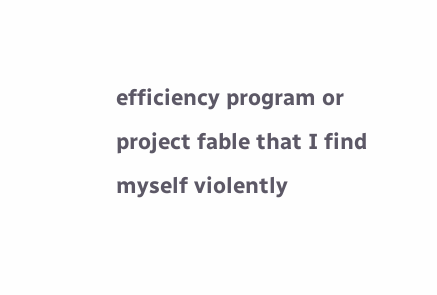efficiency program or project fable that I find myself violently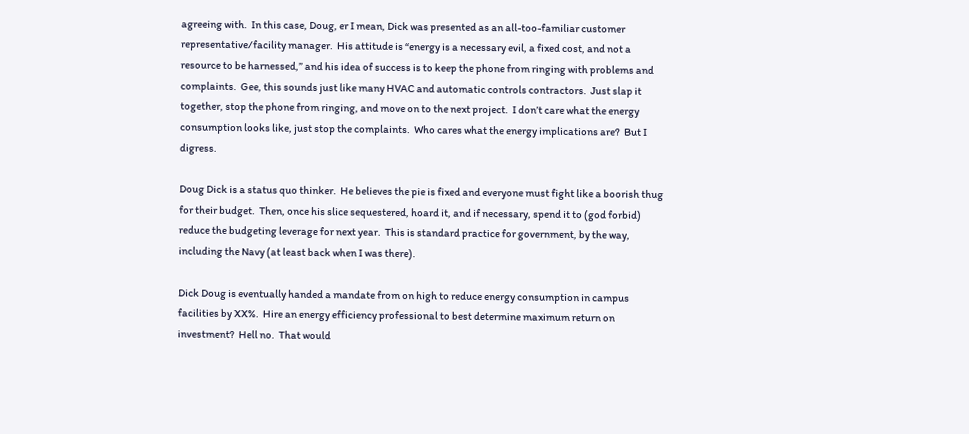agreeing with.  In this case, Doug, er I mean, Dick was presented as an all-too-familiar customer representative/facility manager.  His attitude is “energy is a necessary evil, a fixed cost, and not a resource to be harnessed,” and his idea of success is to keep the phone from ringing with problems and complaints.  Gee, this sounds just like many HVAC and automatic controls contractors.  Just slap it together, stop the phone from ringing, and move on to the next project.  I don’t care what the energy consumption looks like, just stop the complaints.  Who cares what the energy implications are?  But I digress.

Doug Dick is a status quo thinker.  He believes the pie is fixed and everyone must fight like a boorish thug for their budget.  Then, once his slice sequestered, hoard it, and if necessary, spend it to (god forbid) reduce the budgeting leverage for next year.  This is standard practice for government, by the way, including the Navy (at least back when I was there).

Dick Doug is eventually handed a mandate from on high to reduce energy consumption in campus facilities by XX%.  Hire an energy efficiency professional to best determine maximum return on investment?  Hell no.  That would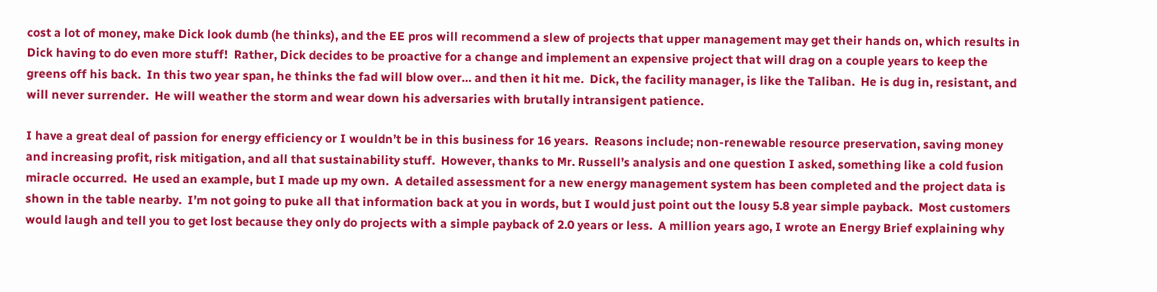cost a lot of money, make Dick look dumb (he thinks), and the EE pros will recommend a slew of projects that upper management may get their hands on, which results in Dick having to do even more stuff!  Rather, Dick decides to be proactive for a change and implement an expensive project that will drag on a couple years to keep the greens off his back.  In this two year span, he thinks the fad will blow over… and then it hit me.  Dick, the facility manager, is like the Taliban.  He is dug in, resistant, and will never surrender.  He will weather the storm and wear down his adversaries with brutally intransigent patience.

I have a great deal of passion for energy efficiency or I wouldn’t be in this business for 16 years.  Reasons include; non-renewable resource preservation, saving money and increasing profit, risk mitigation, and all that sustainability stuff.  However, thanks to Mr. Russell’s analysis and one question I asked, something like a cold fusion miracle occurred.  He used an example, but I made up my own.  A detailed assessment for a new energy management system has been completed and the project data is shown in the table nearby.  I’m not going to puke all that information back at you in words, but I would just point out the lousy 5.8 year simple payback.  Most customers would laugh and tell you to get lost because they only do projects with a simple payback of 2.0 years or less.  A million years ago, I wrote an Energy Brief explaining why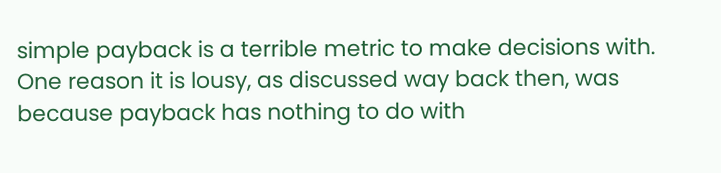simple payback is a terrible metric to make decisions with.  One reason it is lousy, as discussed way back then, was because payback has nothing to do with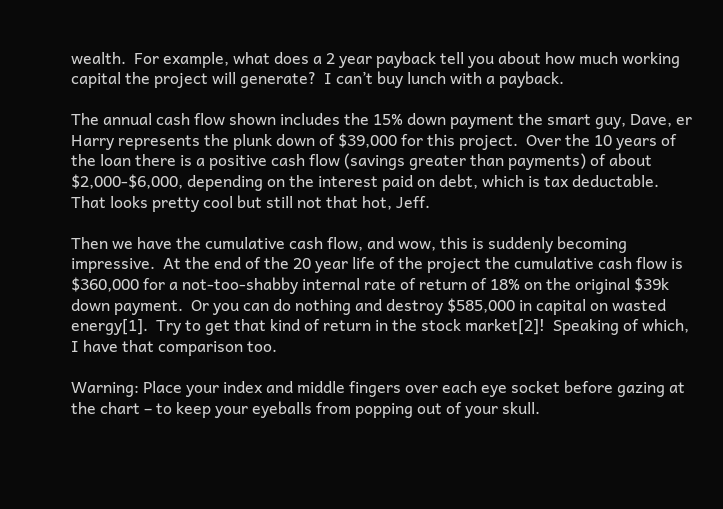wealth.  For example, what does a 2 year payback tell you about how much working capital the project will generate?  I can’t buy lunch with a payback.

The annual cash flow shown includes the 15% down payment the smart guy, Dave, er Harry represents the plunk down of $39,000 for this project.  Over the 10 years of the loan there is a positive cash flow (savings greater than payments) of about $2,000-$6,000, depending on the interest paid on debt, which is tax deductable.  That looks pretty cool but still not that hot, Jeff.

Then we have the cumulative cash flow, and wow, this is suddenly becoming impressive.  At the end of the 20 year life of the project the cumulative cash flow is $360,000 for a not-too-shabby internal rate of return of 18% on the original $39k down payment.  Or you can do nothing and destroy $585,000 in capital on wasted energy[1].  Try to get that kind of return in the stock market[2]!  Speaking of which, I have that comparison too.

Warning: Place your index and middle fingers over each eye socket before gazing at the chart – to keep your eyeballs from popping out of your skull.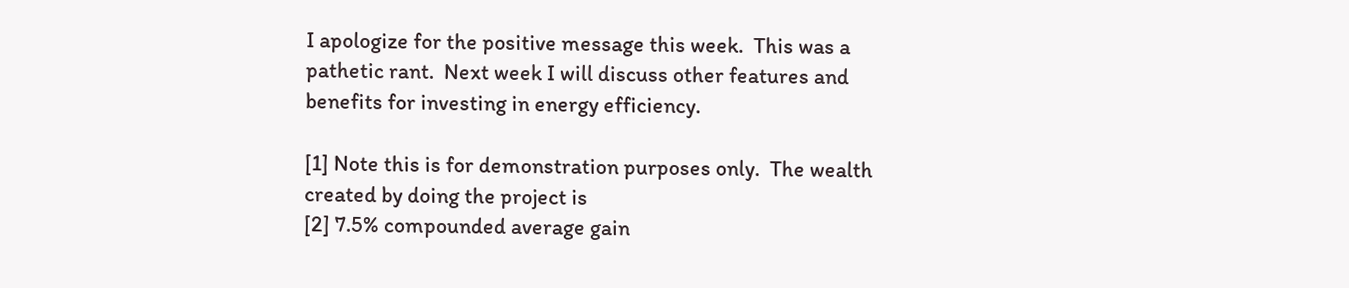I apologize for the positive message this week.  This was a pathetic rant.  Next week I will discuss other features and benefits for investing in energy efficiency.

[1] Note this is for demonstration purposes only.  The wealth created by doing the project is
[2] 7.5% compounded average gain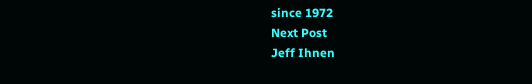since 1972
Next Post
Jeff Ihnen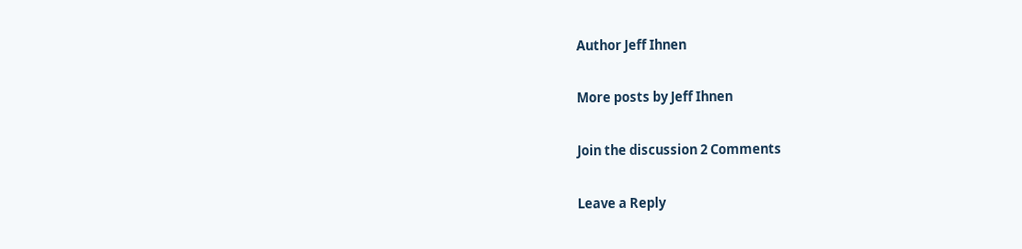Author Jeff Ihnen

More posts by Jeff Ihnen

Join the discussion 2 Comments

Leave a Reply